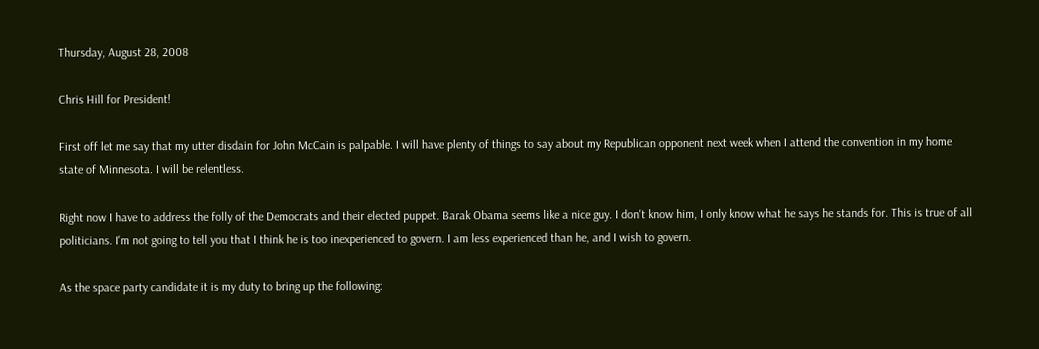Thursday, August 28, 2008

Chris Hill for President!

First off let me say that my utter disdain for John McCain is palpable. I will have plenty of things to say about my Republican opponent next week when I attend the convention in my home state of Minnesota. I will be relentless.

Right now I have to address the folly of the Democrats and their elected puppet. Barak Obama seems like a nice guy. I don't know him, I only know what he says he stands for. This is true of all politicians. I'm not going to tell you that I think he is too inexperienced to govern. I am less experienced than he, and I wish to govern.

As the space party candidate it is my duty to bring up the following: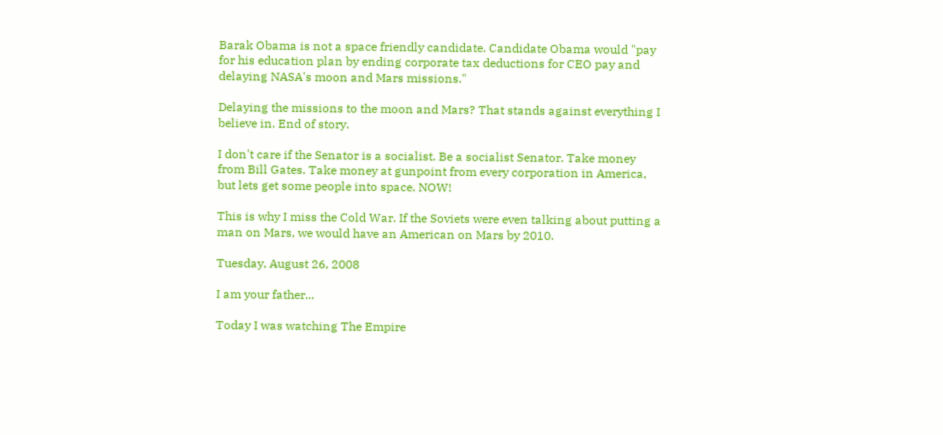Barak Obama is not a space friendly candidate. Candidate Obama would "pay for his education plan by ending corporate tax deductions for CEO pay and delaying NASA's moon and Mars missions."

Delaying the missions to the moon and Mars? That stands against everything I believe in. End of story.

I don't care if the Senator is a socialist. Be a socialist Senator. Take money from Bill Gates. Take money at gunpoint from every corporation in America, but lets get some people into space. NOW!

This is why I miss the Cold War. If the Soviets were even talking about putting a man on Mars, we would have an American on Mars by 2010.

Tuesday, August 26, 2008

I am your father...

Today I was watching The Empire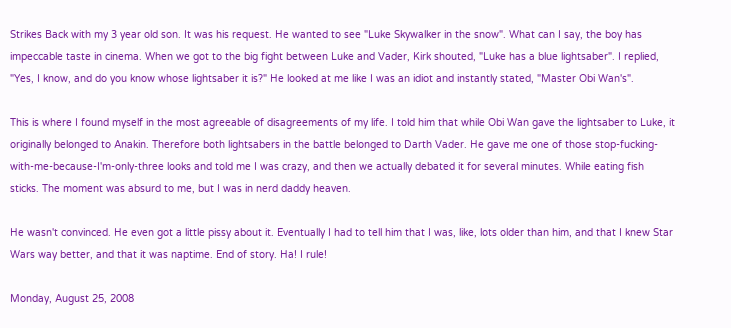Strikes Back with my 3 year old son. It was his request. He wanted to see "Luke Skywalker in the snow". What can I say, the boy has impeccable taste in cinema. When we got to the big fight between Luke and Vader, Kirk shouted, "Luke has a blue lightsaber". I replied, "Yes, I know, and do you know whose lightsaber it is?" He looked at me like I was an idiot and instantly stated, "Master Obi Wan's".

This is where I found myself in the most agreeable of disagreements of my life. I told him that while Obi Wan gave the lightsaber to Luke, it originally belonged to Anakin. Therefore both lightsabers in the battle belonged to Darth Vader. He gave me one of those stop-fucking-with-me-because-I'm-only-three looks and told me I was crazy, and then we actually debated it for several minutes. While eating fish sticks. The moment was absurd to me, but I was in nerd daddy heaven.

He wasn't convinced. He even got a little pissy about it. Eventually I had to tell him that I was, like, lots older than him, and that I knew Star Wars way better, and that it was naptime. End of story. Ha! I rule!

Monday, August 25, 2008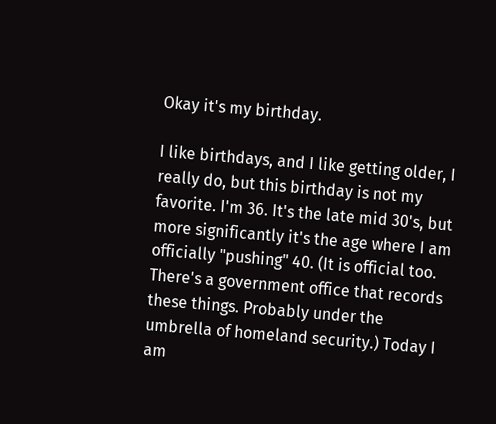Okay it's my birthday.

I like birthdays, and I like getting older, I really do, but this birthday is not my favorite. I'm 36. It's the late mid 30's, but more significantly it's the age where I am officially "pushing" 40. (It is official too. There's a government office that records these things. Probably under the umbrella of homeland security.) Today I am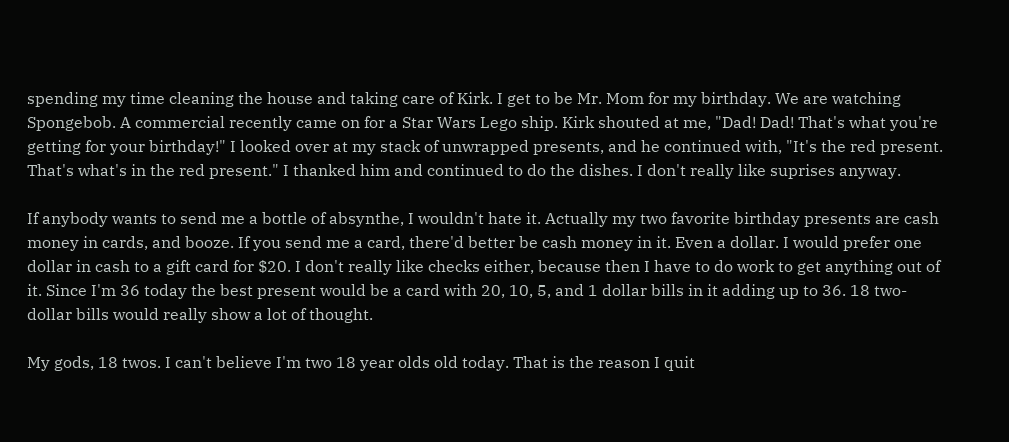spending my time cleaning the house and taking care of Kirk. I get to be Mr. Mom for my birthday. We are watching Spongebob. A commercial recently came on for a Star Wars Lego ship. Kirk shouted at me, "Dad! Dad! That's what you're getting for your birthday!" I looked over at my stack of unwrapped presents, and he continued with, "It's the red present. That's what's in the red present." I thanked him and continued to do the dishes. I don't really like suprises anyway.

If anybody wants to send me a bottle of absynthe, I wouldn't hate it. Actually my two favorite birthday presents are cash money in cards, and booze. If you send me a card, there'd better be cash money in it. Even a dollar. I would prefer one dollar in cash to a gift card for $20. I don't really like checks either, because then I have to do work to get anything out of it. Since I'm 36 today the best present would be a card with 20, 10, 5, and 1 dollar bills in it adding up to 36. 18 two-dollar bills would really show a lot of thought.

My gods, 18 twos. I can't believe I'm two 18 year olds old today. That is the reason I quit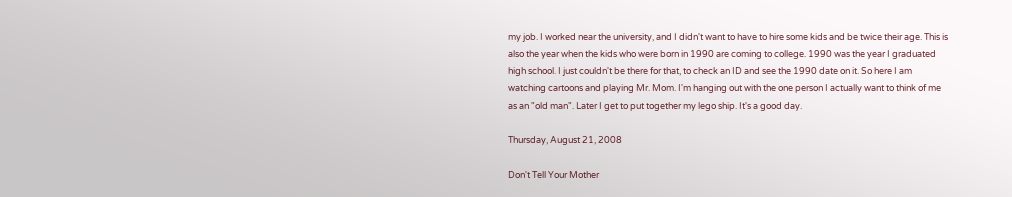my job. I worked near the university, and I didn't want to have to hire some kids and be twice their age. This is also the year when the kids who were born in 1990 are coming to college. 1990 was the year I graduated high school. I just couldn't be there for that, to check an ID and see the 1990 date on it. So here I am watching cartoons and playing Mr. Mom. I'm hanging out with the one person I actually want to think of me as an "old man". Later I get to put together my lego ship. It's a good day.

Thursday, August 21, 2008

Don't Tell Your Mother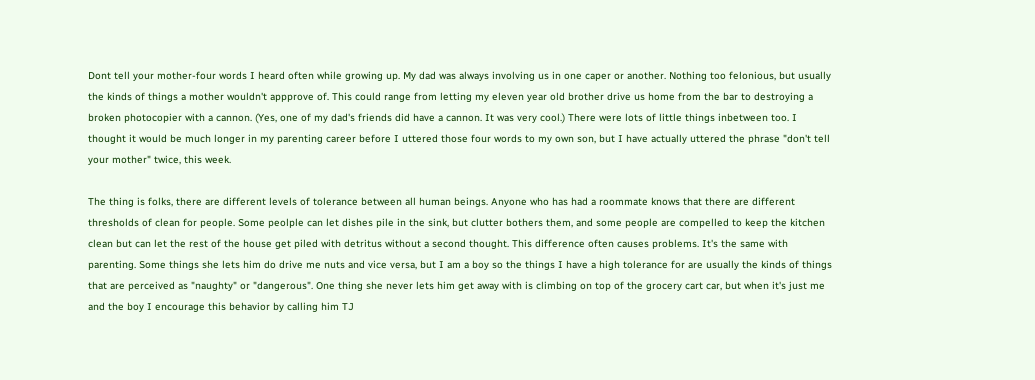Dont tell your mother-four words I heard often while growing up. My dad was always involving us in one caper or another. Nothing too felonious, but usually the kinds of things a mother wouldn't appprove of. This could range from letting my eleven year old brother drive us home from the bar to destroying a broken photocopier with a cannon. (Yes, one of my dad's friends did have a cannon. It was very cool.) There were lots of little things inbetween too. I thought it would be much longer in my parenting career before I uttered those four words to my own son, but I have actually uttered the phrase "don't tell your mother" twice, this week.

The thing is folks, there are different levels of tolerance between all human beings. Anyone who has had a roommate knows that there are different thresholds of clean for people. Some peolple can let dishes pile in the sink, but clutter bothers them, and some people are compelled to keep the kitchen clean but can let the rest of the house get piled with detritus without a second thought. This difference often causes problems. It's the same with parenting. Some things she lets him do drive me nuts and vice versa, but I am a boy so the things I have a high tolerance for are usually the kinds of things that are perceived as "naughty" or "dangerous". One thing she never lets him get away with is climbing on top of the grocery cart car, but when it's just me and the boy I encourage this behavior by calling him TJ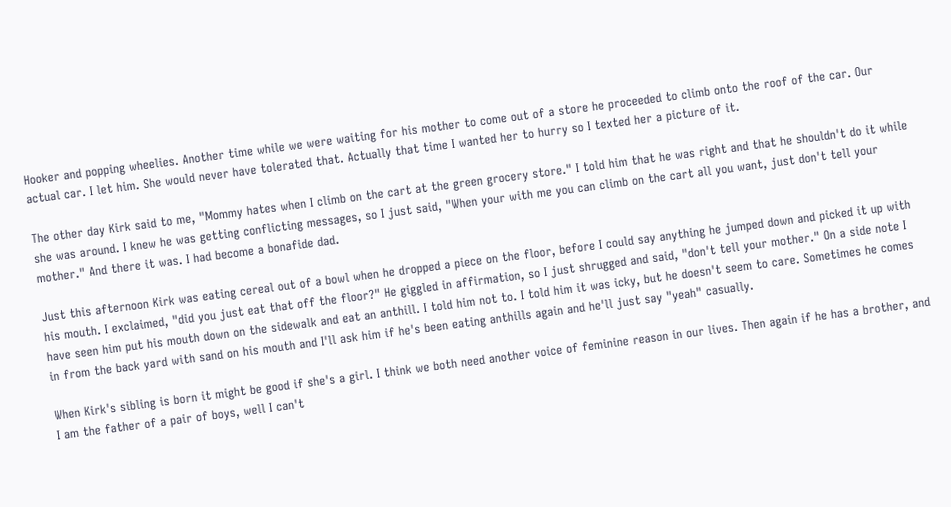Hooker and popping wheelies. Another time while we were waiting for his mother to come out of a store he proceeded to climb onto the roof of the car. Our actual car. I let him. She would never have tolerated that. Actually that time I wanted her to hurry so I texted her a picture of it.

The other day Kirk said to me, "Mommy hates when I climb on the cart at the green grocery store." I told him that he was right and that he shouldn't do it while she was around. I knew he was getting conflicting messages, so I just said, "When your with me you can climb on the cart all you want, just don't tell your mother." And there it was. I had become a bonafide dad.

Just this afternoon Kirk was eating cereal out of a bowl when he dropped a piece on the floor, before I could say anything he jumped down and picked it up with his mouth. I exclaimed, "did you just eat that off the floor?" He giggled in affirmation, so I just shrugged and said, "don't tell your mother." On a side note I have seen him put his mouth down on the sidewalk and eat an anthill. I told him not to. I told him it was icky, but he doesn't seem to care. Sometimes he comes in from the back yard with sand on his mouth and I'll ask him if he's been eating anthills again and he'll just say "yeah" casually.

When Kirk's sibling is born it might be good if she's a girl. I think we both need another voice of feminine reason in our lives. Then again if he has a brother, and I am the father of a pair of boys, well I can't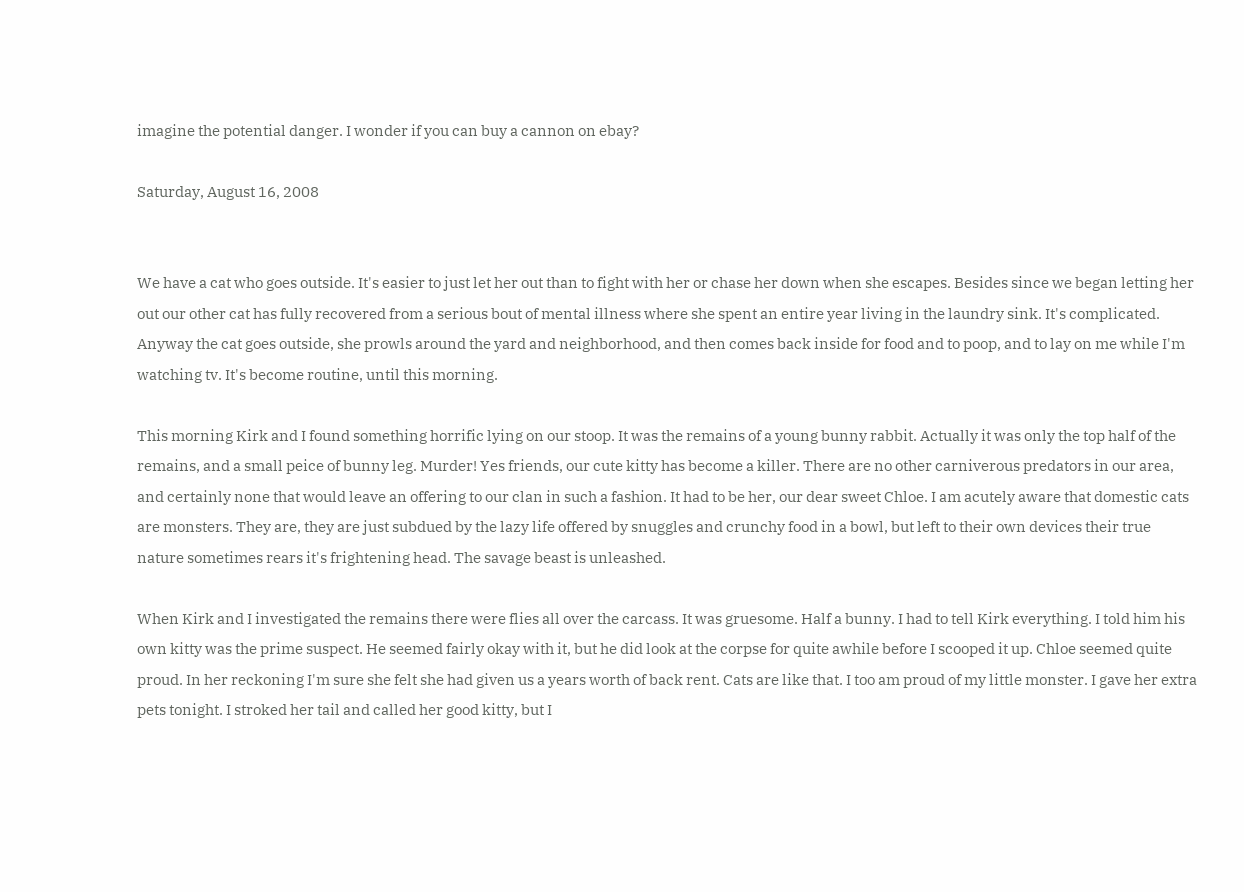imagine the potential danger. I wonder if you can buy a cannon on ebay?

Saturday, August 16, 2008


We have a cat who goes outside. It's easier to just let her out than to fight with her or chase her down when she escapes. Besides since we began letting her out our other cat has fully recovered from a serious bout of mental illness where she spent an entire year living in the laundry sink. It's complicated. Anyway the cat goes outside, she prowls around the yard and neighborhood, and then comes back inside for food and to poop, and to lay on me while I'm watching tv. It's become routine, until this morning.

This morning Kirk and I found something horrific lying on our stoop. It was the remains of a young bunny rabbit. Actually it was only the top half of the remains, and a small peice of bunny leg. Murder! Yes friends, our cute kitty has become a killer. There are no other carniverous predators in our area, and certainly none that would leave an offering to our clan in such a fashion. It had to be her, our dear sweet Chloe. I am acutely aware that domestic cats are monsters. They are, they are just subdued by the lazy life offered by snuggles and crunchy food in a bowl, but left to their own devices their true nature sometimes rears it's frightening head. The savage beast is unleashed.

When Kirk and I investigated the remains there were flies all over the carcass. It was gruesome. Half a bunny. I had to tell Kirk everything. I told him his own kitty was the prime suspect. He seemed fairly okay with it, but he did look at the corpse for quite awhile before I scooped it up. Chloe seemed quite proud. In her reckoning I'm sure she felt she had given us a years worth of back rent. Cats are like that. I too am proud of my little monster. I gave her extra pets tonight. I stroked her tail and called her good kitty, but I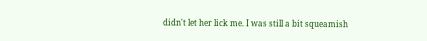didn't let her lick me. I was still a bit squeamish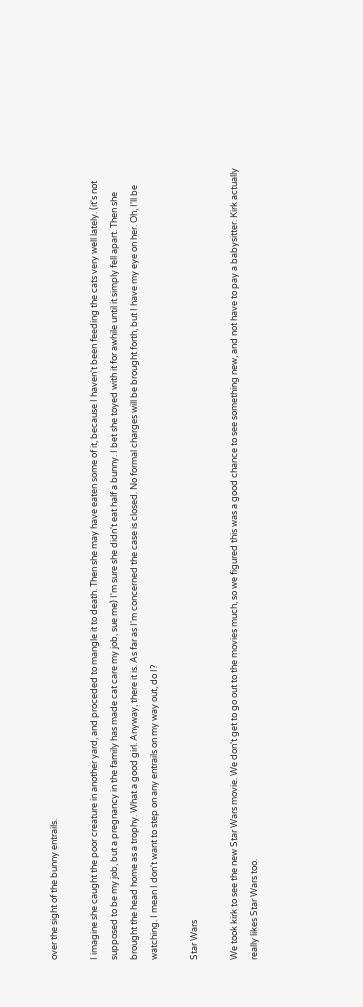over the sight of the bunny entrails.

I imagine she caught the poor creature in another yard, and proceded to mangle it to death. Then she may have eaten some of it, because I haven't been feeding the cats very well lately. (it's not supposed to be my job, but a pregnancy in the family has made cat care my job, sue me) I'm sure she didn't eat half a bunny. I bet she toyed with it for awhile until it simply fell apart. Then she brought the head home as a trophy. What a good girl. Anyway, there it is. As far as I'm concerned the case is closed. No formal charges will be brought forth, but I have my eye on her. Oh, I'll be watching. I mean I don't want to step on any entrails on my way out, do I?

Star Wars

We took kirk to see the new Star Wars movie. We don't get to go out to the movies much, so we figured this was a good chance to see something new, and not have to pay a babysitter. Kirk actually really likes Star Wars too.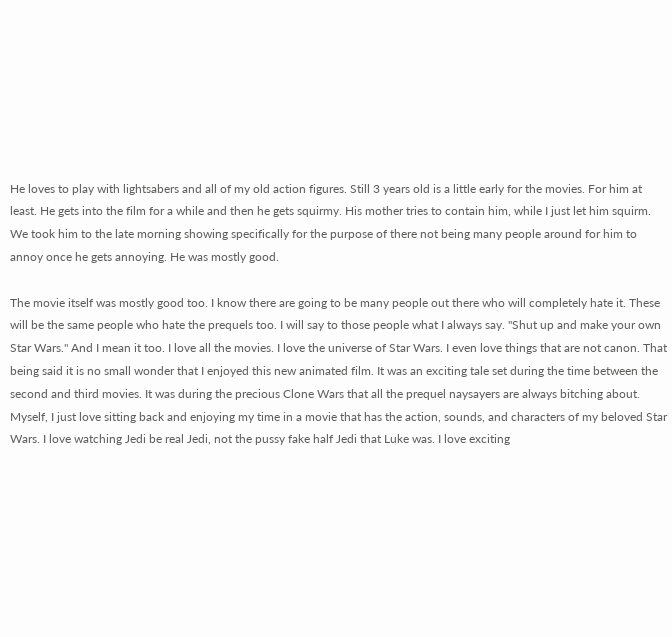He loves to play with lightsabers and all of my old action figures. Still 3 years old is a little early for the movies. For him at least. He gets into the film for a while and then he gets squirmy. His mother tries to contain him, while I just let him squirm. We took him to the late morning showing specifically for the purpose of there not being many people around for him to annoy once he gets annoying. He was mostly good.

The movie itself was mostly good too. I know there are going to be many people out there who will completely hate it. These will be the same people who hate the prequels too. I will say to those people what I always say. "Shut up and make your own Star Wars." And I mean it too. I love all the movies. I love the universe of Star Wars. I even love things that are not canon. That being said it is no small wonder that I enjoyed this new animated film. It was an exciting tale set during the time between the second and third movies. It was during the precious Clone Wars that all the prequel naysayers are always bitching about. Myself, I just love sitting back and enjoying my time in a movie that has the action, sounds, and characters of my beloved Star Wars. I love watching Jedi be real Jedi, not the pussy fake half Jedi that Luke was. I love exciting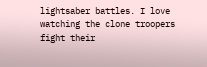lightsaber battles. I love watching the clone troopers fight their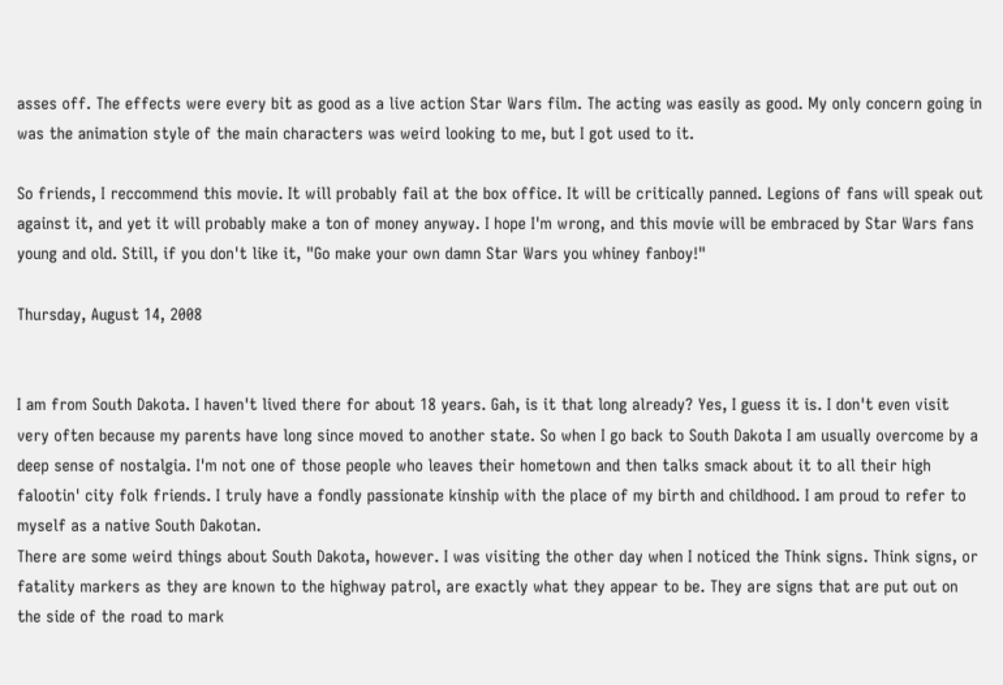asses off. The effects were every bit as good as a live action Star Wars film. The acting was easily as good. My only concern going in was the animation style of the main characters was weird looking to me, but I got used to it.

So friends, I reccommend this movie. It will probably fail at the box office. It will be critically panned. Legions of fans will speak out against it, and yet it will probably make a ton of money anyway. I hope I'm wrong, and this movie will be embraced by Star Wars fans young and old. Still, if you don't like it, "Go make your own damn Star Wars you whiney fanboy!"

Thursday, August 14, 2008


I am from South Dakota. I haven't lived there for about 18 years. Gah, is it that long already? Yes, I guess it is. I don't even visit very often because my parents have long since moved to another state. So when I go back to South Dakota I am usually overcome by a deep sense of nostalgia. I'm not one of those people who leaves their hometown and then talks smack about it to all their high falootin' city folk friends. I truly have a fondly passionate kinship with the place of my birth and childhood. I am proud to refer to myself as a native South Dakotan.
There are some weird things about South Dakota, however. I was visiting the other day when I noticed the Think signs. Think signs, or fatality markers as they are known to the highway patrol, are exactly what they appear to be. They are signs that are put out on the side of the road to mark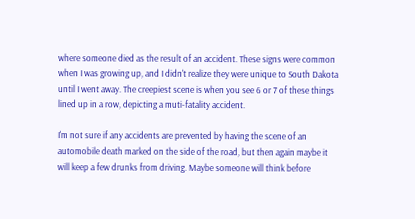where someone died as the result of an accident. These signs were common when I was growing up, and I didn't realize they were unique to South Dakota until I went away. The creepiest scene is when you see 6 or 7 of these things lined up in a row, depicting a muti-fatality accident.

I'm not sure if any accidents are prevented by having the scene of an automobile death marked on the side of the road, but then again maybe it will keep a few drunks from driving. Maybe someone will think before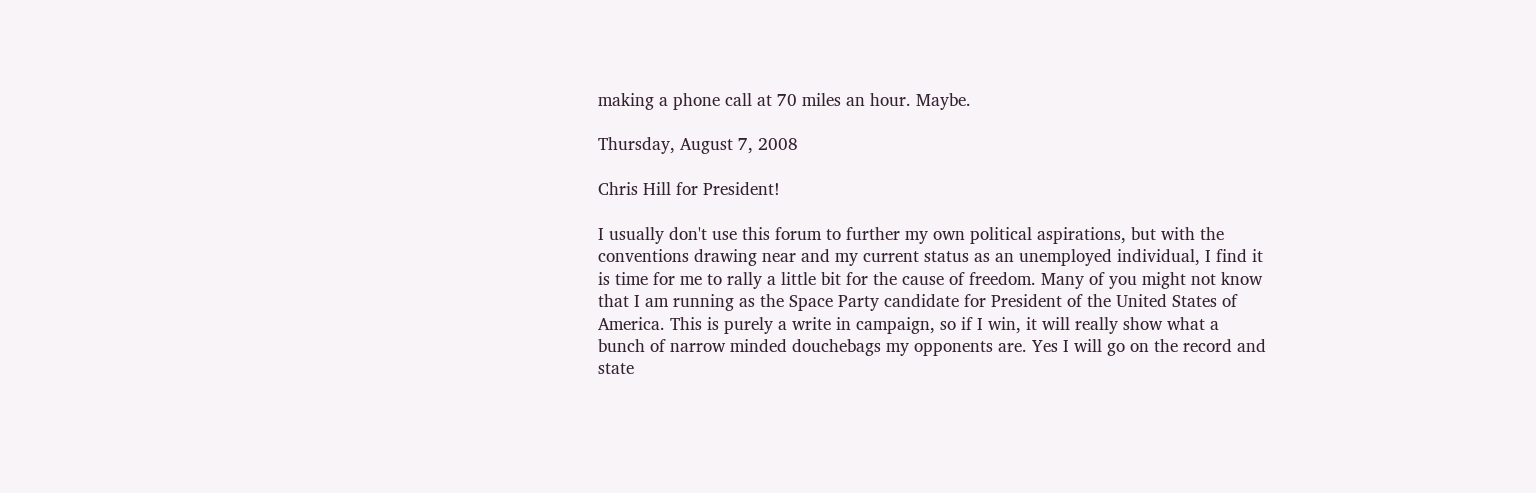making a phone call at 70 miles an hour. Maybe.

Thursday, August 7, 2008

Chris Hill for President!

I usually don't use this forum to further my own political aspirations, but with the conventions drawing near and my current status as an unemployed individual, I find it is time for me to rally a little bit for the cause of freedom. Many of you might not know that I am running as the Space Party candidate for President of the United States of America. This is purely a write in campaign, so if I win, it will really show what a bunch of narrow minded douchebags my opponents are. Yes I will go on the record and state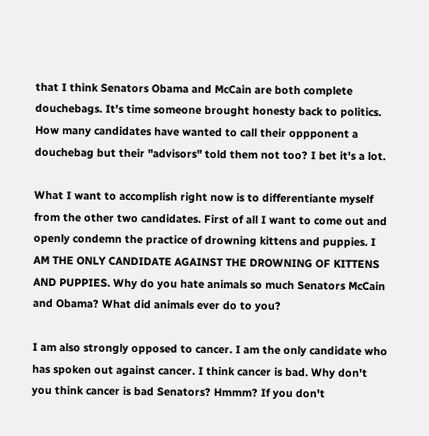that I think Senators Obama and McCain are both complete douchebags. It's time someone brought honesty back to politics. How many candidates have wanted to call their oppponent a douchebag but their "advisors" told them not too? I bet it's a lot.

What I want to accomplish right now is to differentiante myself from the other two candidates. First of all I want to come out and openly condemn the practice of drowning kittens and puppies. I AM THE ONLY CANDIDATE AGAINST THE DROWNING OF KITTENS AND PUPPIES. Why do you hate animals so much Senators McCain and Obama? What did animals ever do to you?

I am also strongly opposed to cancer. I am the only candidate who has spoken out against cancer. I think cancer is bad. Why don't you think cancer is bad Senators? Hmmm? If you don't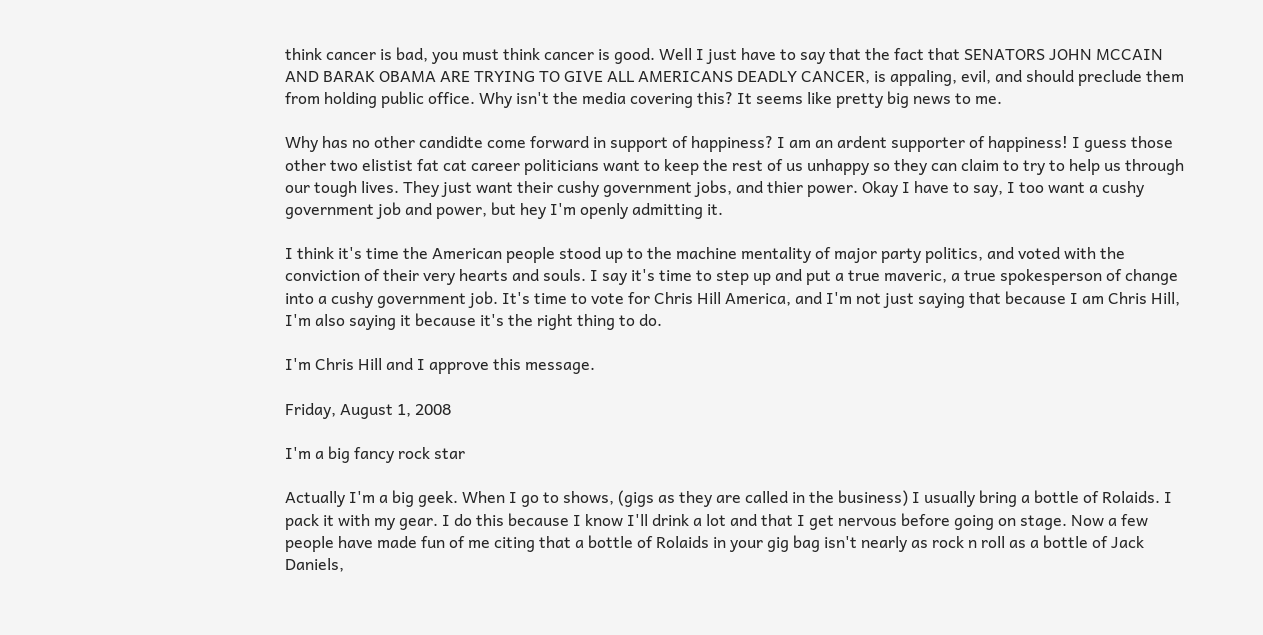think cancer is bad, you must think cancer is good. Well I just have to say that the fact that SENATORS JOHN MCCAIN AND BARAK OBAMA ARE TRYING TO GIVE ALL AMERICANS DEADLY CANCER, is appaling, evil, and should preclude them from holding public office. Why isn't the media covering this? It seems like pretty big news to me.

Why has no other candidte come forward in support of happiness? I am an ardent supporter of happiness! I guess those other two elistist fat cat career politicians want to keep the rest of us unhappy so they can claim to try to help us through our tough lives. They just want their cushy government jobs, and thier power. Okay I have to say, I too want a cushy government job and power, but hey I'm openly admitting it.

I think it's time the American people stood up to the machine mentality of major party politics, and voted with the conviction of their very hearts and souls. I say it's time to step up and put a true maveric, a true spokesperson of change into a cushy government job. It's time to vote for Chris Hill America, and I'm not just saying that because I am Chris Hill, I'm also saying it because it's the right thing to do.

I'm Chris Hill and I approve this message.

Friday, August 1, 2008

I'm a big fancy rock star

Actually I'm a big geek. When I go to shows, (gigs as they are called in the business) I usually bring a bottle of Rolaids. I pack it with my gear. I do this because I know I'll drink a lot and that I get nervous before going on stage. Now a few people have made fun of me citing that a bottle of Rolaids in your gig bag isn't nearly as rock n roll as a bottle of Jack Daniels,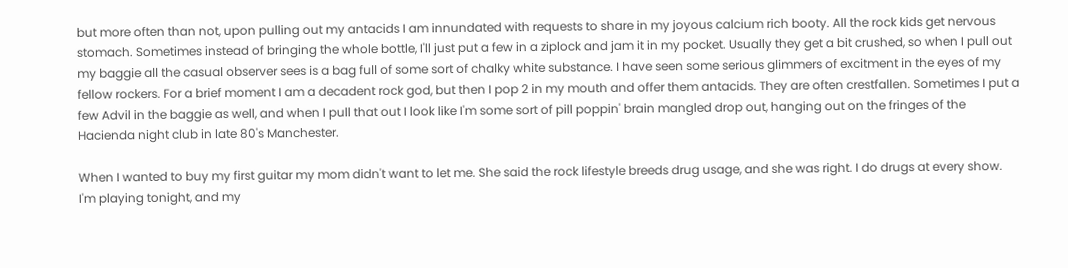but more often than not, upon pulling out my antacids I am innundated with requests to share in my joyous calcium rich booty. All the rock kids get nervous stomach. Sometimes instead of bringing the whole bottle, I'll just put a few in a ziplock and jam it in my pocket. Usually they get a bit crushed, so when I pull out my baggie all the casual observer sees is a bag full of some sort of chalky white substance. I have seen some serious glimmers of excitment in the eyes of my fellow rockers. For a brief moment I am a decadent rock god, but then I pop 2 in my mouth and offer them antacids. They are often crestfallen. Sometimes I put a few Advil in the baggie as well, and when I pull that out I look like I'm some sort of pill poppin' brain mangled drop out, hanging out on the fringes of the Hacienda night club in late 80's Manchester.

When I wanted to buy my first guitar my mom didn't want to let me. She said the rock lifestyle breeds drug usage, and she was right. I do drugs at every show. I'm playing tonight, and my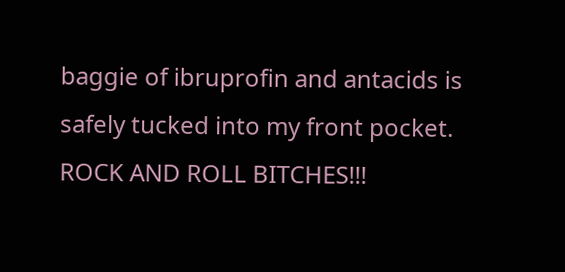baggie of ibruprofin and antacids is safely tucked into my front pocket. ROCK AND ROLL BITCHES!!!